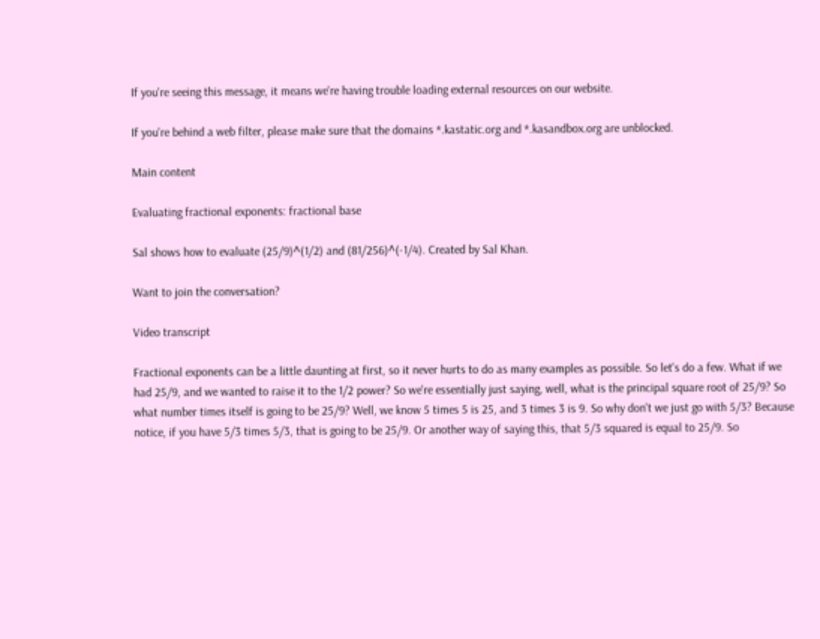If you're seeing this message, it means we're having trouble loading external resources on our website.

If you're behind a web filter, please make sure that the domains *.kastatic.org and *.kasandbox.org are unblocked.

Main content

Evaluating fractional exponents: fractional base

Sal shows how to evaluate (25/9)^(1/2) and (81/256)^(-1/4). Created by Sal Khan.

Want to join the conversation?

Video transcript

Fractional exponents can be a little daunting at first, so it never hurts to do as many examples as possible. So let's do a few. What if we had 25/9, and we wanted to raise it to the 1/2 power? So we're essentially just saying, well, what is the principal square root of 25/9? So what number times itself is going to be 25/9? Well, we know 5 times 5 is 25, and 3 times 3 is 9. So why don't we just go with 5/3? Because notice, if you have 5/3 times 5/3, that is going to be 25/9. Or another way of saying this, that 5/3 squared is equal to 25/9. So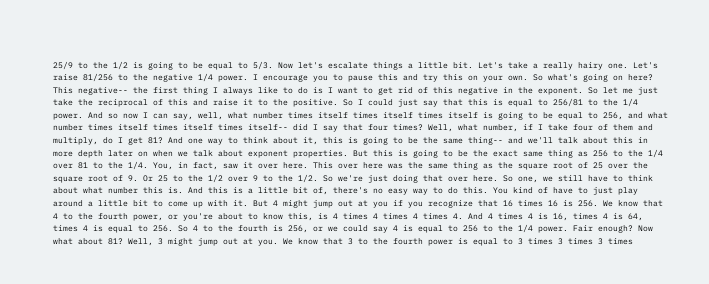25/9 to the 1/2 is going to be equal to 5/3. Now let's escalate things a little bit. Let's take a really hairy one. Let's raise 81/256 to the negative 1/4 power. I encourage you to pause this and try this on your own. So what's going on here? This negative-- the first thing I always like to do is I want to get rid of this negative in the exponent. So let me just take the reciprocal of this and raise it to the positive. So I could just say that this is equal to 256/81 to the 1/4 power. And so now I can say, well, what number times itself times itself times itself is going to be equal to 256, and what number times itself times itself times itself-- did I say that four times? Well, what number, if I take four of them and multiply, do I get 81? And one way to think about it, this is going to be the same thing-- and we'll talk about this in more depth later on when we talk about exponent properties. But this is going to be the exact same thing as 256 to the 1/4 over 81 to the 1/4. You, in fact, saw it over here. This over here was the same thing as the square root of 25 over the square root of 9. Or 25 to the 1/2 over 9 to the 1/2. So we're just doing that over here. So one, we still have to think about what number this is. And this is a little bit of, there's no easy way to do this. You kind of have to just play around a little bit to come up with it. But 4 might jump out at you if you recognize that 16 times 16 is 256. We know that 4 to the fourth power, or you're about to know this, is 4 times 4 times 4 times 4. And 4 times 4 is 16, times 4 is 64, times 4 is equal to 256. So 4 to the fourth is 256, or we could say 4 is equal to 256 to the 1/4 power. Fair enough? Now what about 81? Well, 3 might jump out at you. We know that 3 to the fourth power is equal to 3 times 3 times 3 times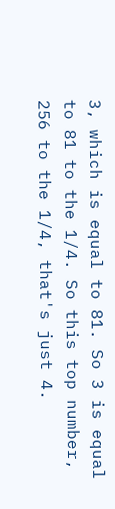3, which is equal to 81. So 3 is equal to 81 to the 1/4. So this top number, 256 to the 1/4, that's just 4.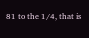81 to the 1/4, that is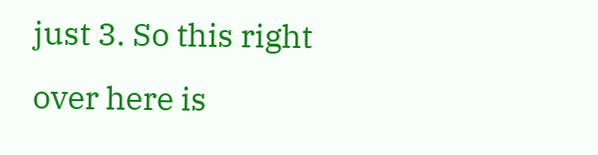just 3. So this right over here is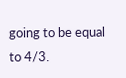going to be equal to 4/3.